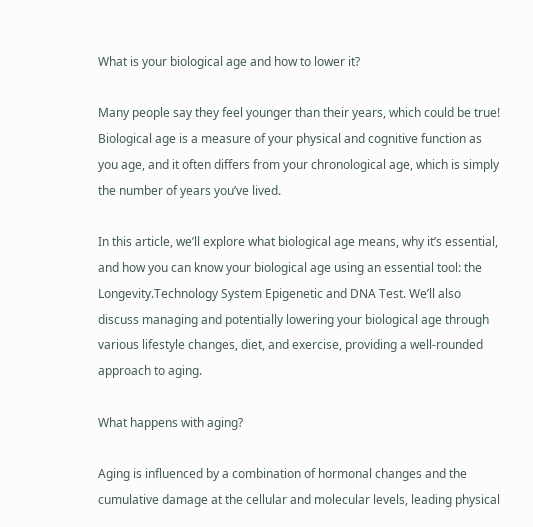What is your biological age and how to lower it?

Many people say they feel younger than their years, which could be true! Biological age is a measure of your physical and cognitive function as you age, and it often differs from your chronological age, which is simply the number of years you’ve lived.

In this article, we’ll explore what biological age means, why it’s essential, and how you can know your biological age using an essential tool: the Longevity.Technology System Epigenetic and DNA Test. We’ll also discuss managing and potentially lowering your biological age through various lifestyle changes, diet, and exercise, providing a well-rounded approach to aging.

What happens with aging?

Aging is influenced by a combination of hormonal changes and the cumulative damage at the cellular and molecular levels, leading physical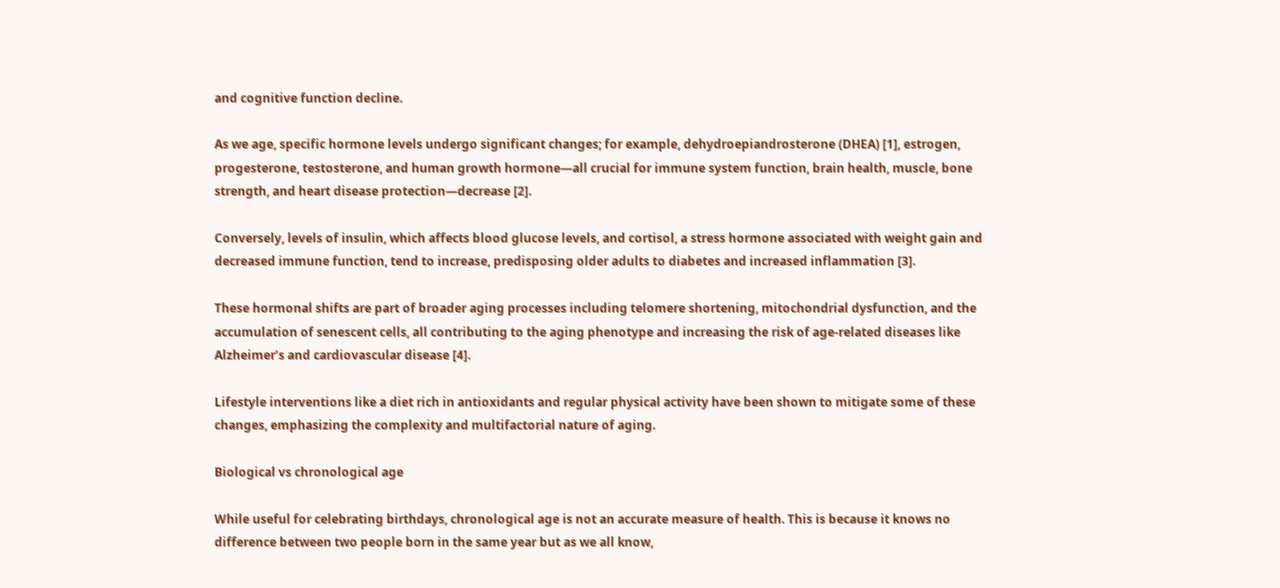and cognitive function decline.

As we age, specific hormone levels undergo significant changes; for example, dehydroepiandrosterone (DHEA) [1], estrogen, progesterone, testosterone, and human growth hormone—all crucial for immune system function, brain health, muscle, bone strength, and heart disease protection—decrease [2].

Conversely, levels of insulin, which affects blood glucose levels, and cortisol, a stress hormone associated with weight gain and decreased immune function, tend to increase, predisposing older adults to diabetes and increased inflammation [3].

These hormonal shifts are part of broader aging processes including telomere shortening, mitochondrial dysfunction, and the accumulation of senescent cells, all contributing to the aging phenotype and increasing the risk of age-related diseases like Alzheimer’s and cardiovascular disease [4].

Lifestyle interventions like a diet rich in antioxidants and regular physical activity have been shown to mitigate some of these changes, emphasizing the complexity and multifactorial nature of aging.

Biological vs chronological age

While useful for celebrating birthdays, chronological age is not an accurate measure of health. This is because it knows no difference between two people born in the same year but as we all know,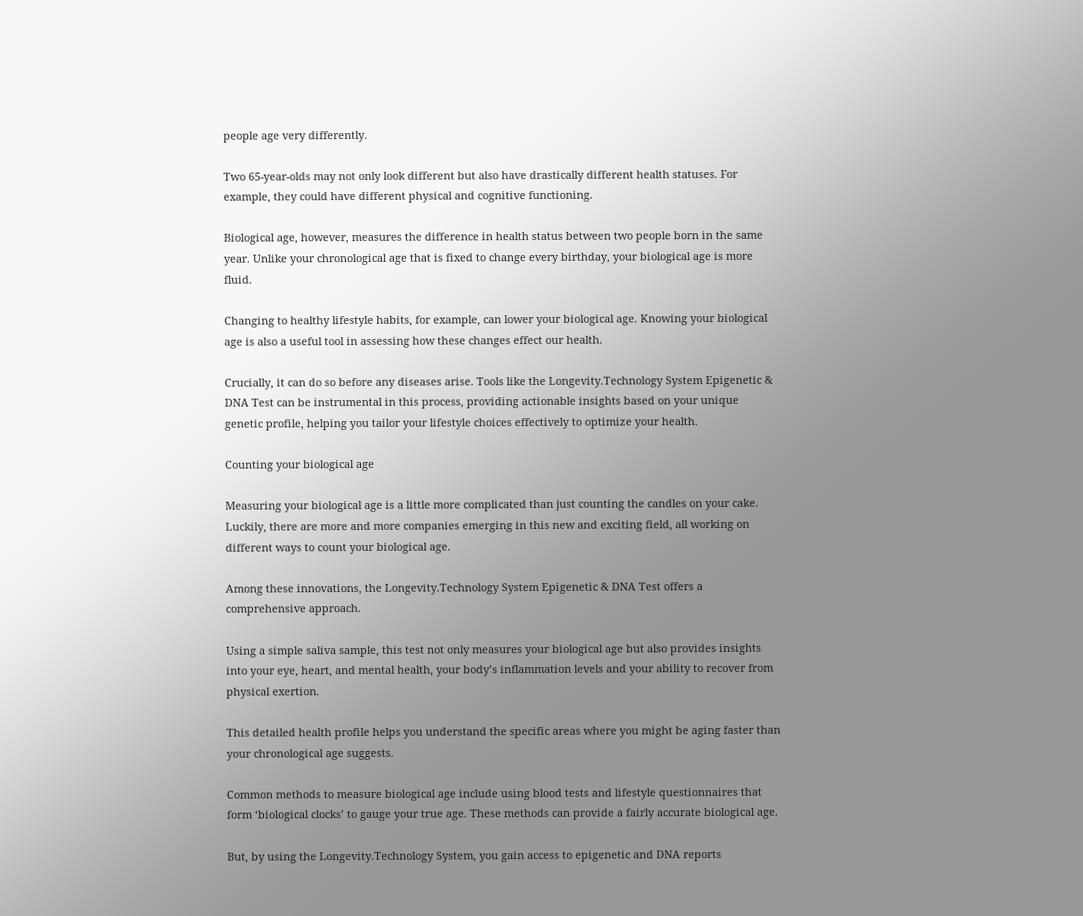people age very differently.

Two 65-year-olds may not only look different but also have drastically different health statuses. For example, they could have different physical and cognitive functioning.

Biological age, however, measures the difference in health status between two people born in the same year. Unlike your chronological age that is fixed to change every birthday, your biological age is more fluid.

Changing to healthy lifestyle habits, for example, can lower your biological age. Knowing your biological age is also a useful tool in assessing how these changes effect our health.

Crucially, it can do so before any diseases arise. Tools like the Longevity.Technology System Epigenetic & DNA Test can be instrumental in this process, providing actionable insights based on your unique genetic profile, helping you tailor your lifestyle choices effectively to optimize your health.

Counting your biological age

Measuring your biological age is a little more complicated than just counting the candles on your cake. Luckily, there are more and more companies emerging in this new and exciting field, all working on different ways to count your biological age.

Among these innovations, the Longevity.Technology System Epigenetic & DNA Test offers a comprehensive approach.

Using a simple saliva sample, this test not only measures your biological age but also provides insights into your eye, heart, and mental health, your body’s inflammation levels and your ability to recover from physical exertion.

This detailed health profile helps you understand the specific areas where you might be aging faster than your chronological age suggests.

Common methods to measure biological age include using blood tests and lifestyle questionnaires that form ‘biological clocks’ to gauge your true age. These methods can provide a fairly accurate biological age.

But, by using the Longevity.Technology System, you gain access to epigenetic and DNA reports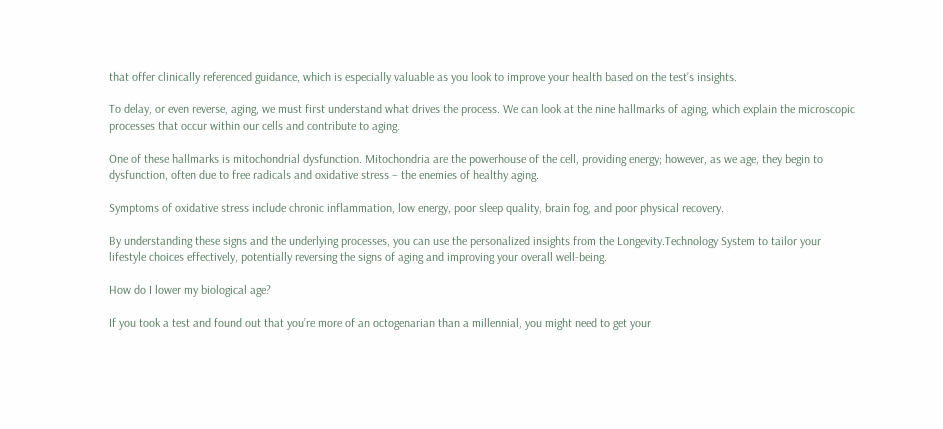that offer clinically referenced guidance, which is especially valuable as you look to improve your health based on the test’s insights.

To delay, or even reverse, aging, we must first understand what drives the process. We can look at the nine hallmarks of aging, which explain the microscopic processes that occur within our cells and contribute to aging.

One of these hallmarks is mitochondrial dysfunction. Mitochondria are the powerhouse of the cell, providing energy; however, as we age, they begin to dysfunction, often due to free radicals and oxidative stress – the enemies of healthy aging.

Symptoms of oxidative stress include chronic inflammation, low energy, poor sleep quality, brain fog, and poor physical recovery.

By understanding these signs and the underlying processes, you can use the personalized insights from the Longevity.Technology System to tailor your lifestyle choices effectively, potentially reversing the signs of aging and improving your overall well-being.

How do I lower my biological age?

If you took a test and found out that you’re more of an octogenarian than a millennial, you might need to get your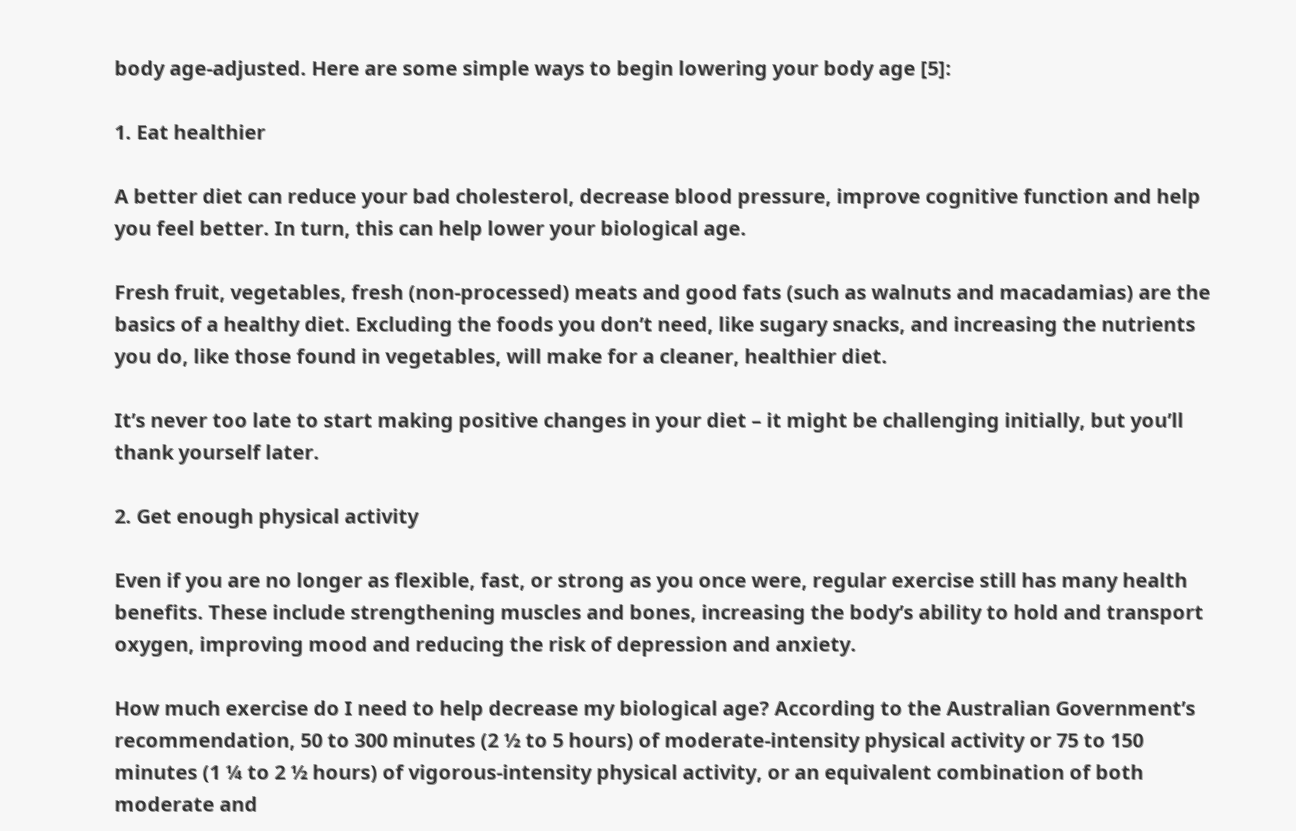body age-adjusted. Here are some simple ways to begin lowering your body age [5]:

1. Eat healthier

A better diet can reduce your bad cholesterol, decrease blood pressure, improve cognitive function and help you feel better. In turn, this can help lower your biological age.

Fresh fruit, vegetables, fresh (non-processed) meats and good fats (such as walnuts and macadamias) are the basics of a healthy diet. Excluding the foods you don’t need, like sugary snacks, and increasing the nutrients you do, like those found in vegetables, will make for a cleaner, healthier diet.

It’s never too late to start making positive changes in your diet – it might be challenging initially, but you’ll thank yourself later.

2. Get enough physical activity

Even if you are no longer as flexible, fast, or strong as you once were, regular exercise still has many health benefits. These include strengthening muscles and bones, increasing the body’s ability to hold and transport oxygen, improving mood and reducing the risk of depression and anxiety.

How much exercise do I need to help decrease my biological age? According to the Australian Government’s recommendation, 50 to 300 minutes (2 ½ to 5 hours) of moderate-intensity physical activity or 75 to 150 minutes (1 ¼ to 2 ½ hours) of vigorous-intensity physical activity, or an equivalent combination of both moderate and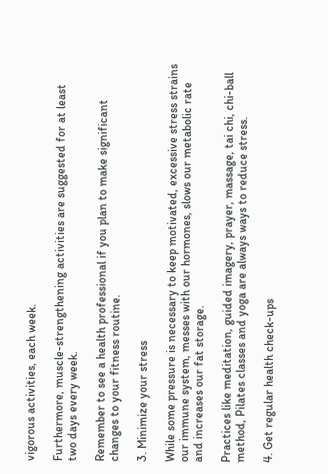vigorous activities, each week.

Furthermore, muscle-strengthening activities are suggested for at least two days every week.

Remember to see a health professional if you plan to make significant changes to your fitness routine.

3. Minimize your stress

While some pressure is necessary to keep motivated, excessive stress strains our immune system, messes with our hormones, slows our metabolic rate and increases our fat storage.

Practices like meditation, guided imagery, prayer, massage, tai chi, chi-ball method, Pilates classes and yoga are always ways to reduce stress.

4. Get regular health check-ups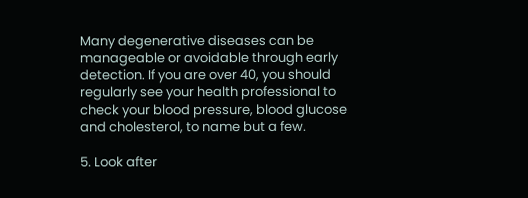Many degenerative diseases can be manageable or avoidable through early detection. If you are over 40, you should regularly see your health professional to check your blood pressure, blood glucose and cholesterol, to name but a few.

5. Look after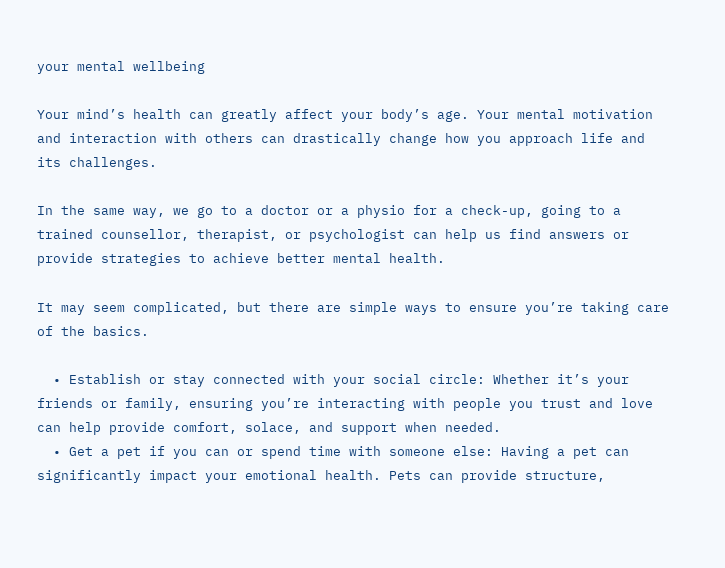your mental wellbeing

Your mind’s health can greatly affect your body’s age. Your mental motivation and interaction with others can drastically change how you approach life and its challenges.

In the same way, we go to a doctor or a physio for a check-up, going to a trained counsellor, therapist, or psychologist can help us find answers or provide strategies to achieve better mental health.

It may seem complicated, but there are simple ways to ensure you’re taking care of the basics.

  • Establish or stay connected with your social circle: Whether it’s your friends or family, ensuring you’re interacting with people you trust and love can help provide comfort, solace, and support when needed.
  • Get a pet if you can or spend time with someone else: Having a pet can significantly impact your emotional health. Pets can provide structure,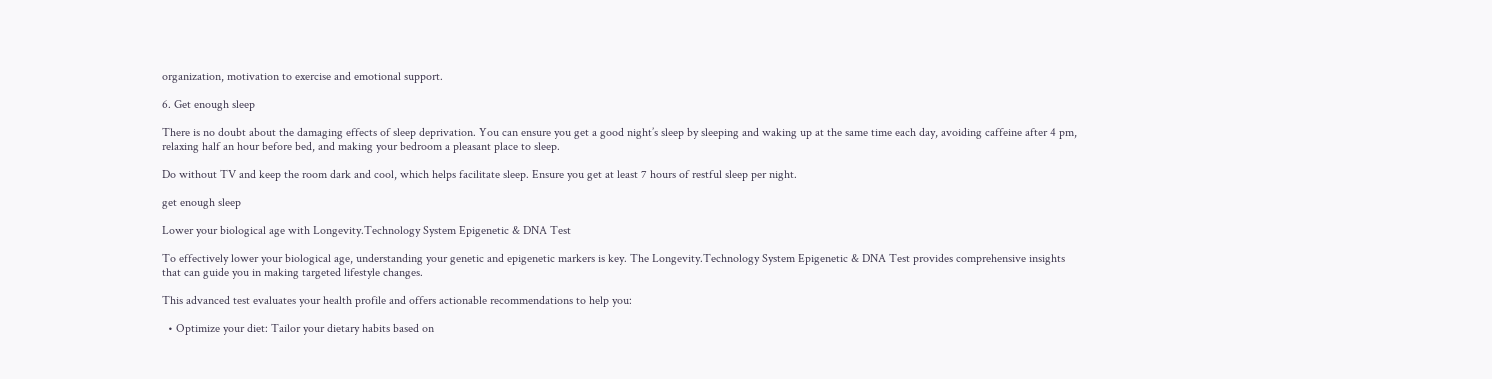organization, motivation to exercise and emotional support.

6. Get enough sleep

There is no doubt about the damaging effects of sleep deprivation. You can ensure you get a good night’s sleep by sleeping and waking up at the same time each day, avoiding caffeine after 4 pm, relaxing half an hour before bed, and making your bedroom a pleasant place to sleep.

Do without TV and keep the room dark and cool, which helps facilitate sleep. Ensure you get at least 7 hours of restful sleep per night.

get enough sleep

Lower your biological age with Longevity.Technology System Epigenetic & DNA Test

To effectively lower your biological age, understanding your genetic and epigenetic markers is key. The Longevity.Technology System Epigenetic & DNA Test provides comprehensive insights that can guide you in making targeted lifestyle changes.

This advanced test evaluates your health profile and offers actionable recommendations to help you:

  • Optimize your diet: Tailor your dietary habits based on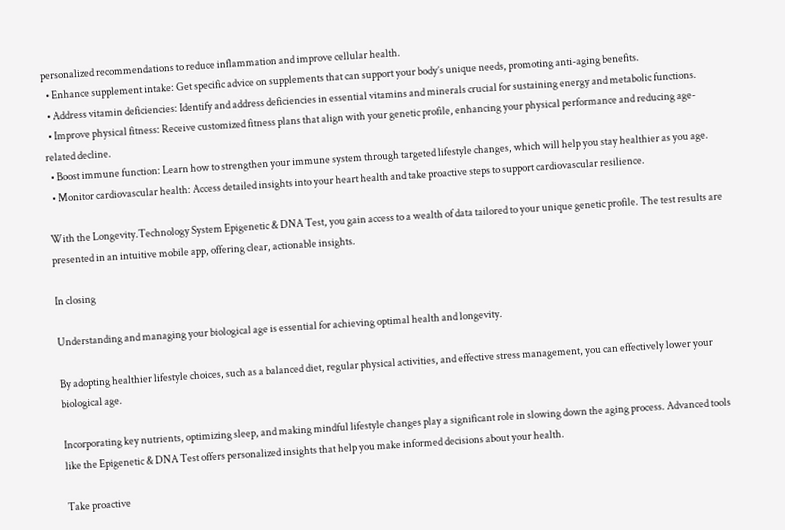personalized recommendations to reduce inflammation and improve cellular health.
  • Enhance supplement intake: Get specific advice on supplements that can support your body’s unique needs, promoting anti-aging benefits.
  • Address vitamin deficiencies: Identify and address deficiencies in essential vitamins and minerals crucial for sustaining energy and metabolic functions.
  • Improve physical fitness: Receive customized fitness plans that align with your genetic profile, enhancing your physical performance and reducing age-related decline.
  • Boost immune function: Learn how to strengthen your immune system through targeted lifestyle changes, which will help you stay healthier as you age.
  • Monitor cardiovascular health: Access detailed insights into your heart health and take proactive steps to support cardiovascular resilience.

With the Longevity.Technology System Epigenetic & DNA Test, you gain access to a wealth of data tailored to your unique genetic profile. The test results are presented in an intuitive mobile app, offering clear, actionable insights.

In closing

Understanding and managing your biological age is essential for achieving optimal health and longevity.

By adopting healthier lifestyle choices, such as a balanced diet, regular physical activities, and effective stress management, you can effectively lower your biological age.

Incorporating key nutrients, optimizing sleep, and making mindful lifestyle changes play a significant role in slowing down the aging process. Advanced tools like the Epigenetic & DNA Test offers personalized insights that help you make informed decisions about your health.

Take proactive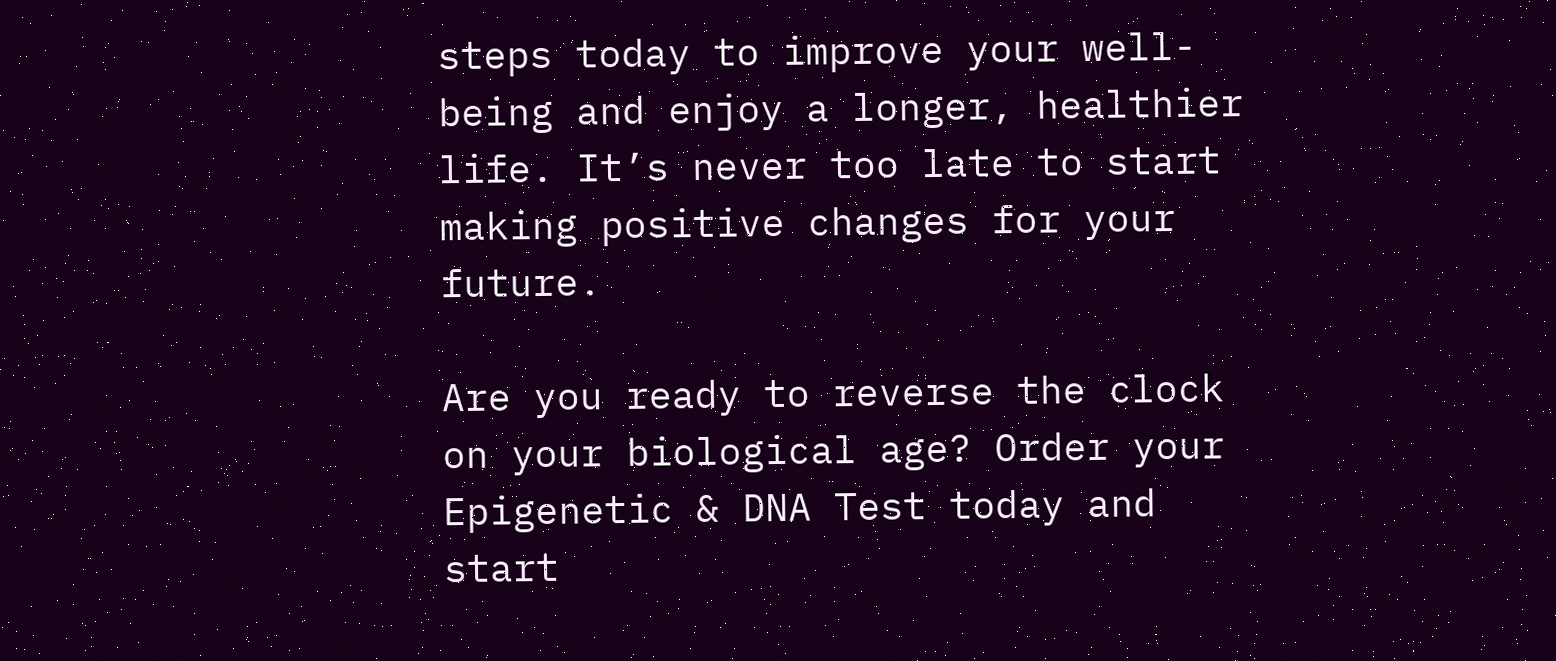steps today to improve your well-being and enjoy a longer, healthier life. It’s never too late to start making positive changes for your future.

Are you ready to reverse the clock on your biological age? Order your Epigenetic & DNA Test today and start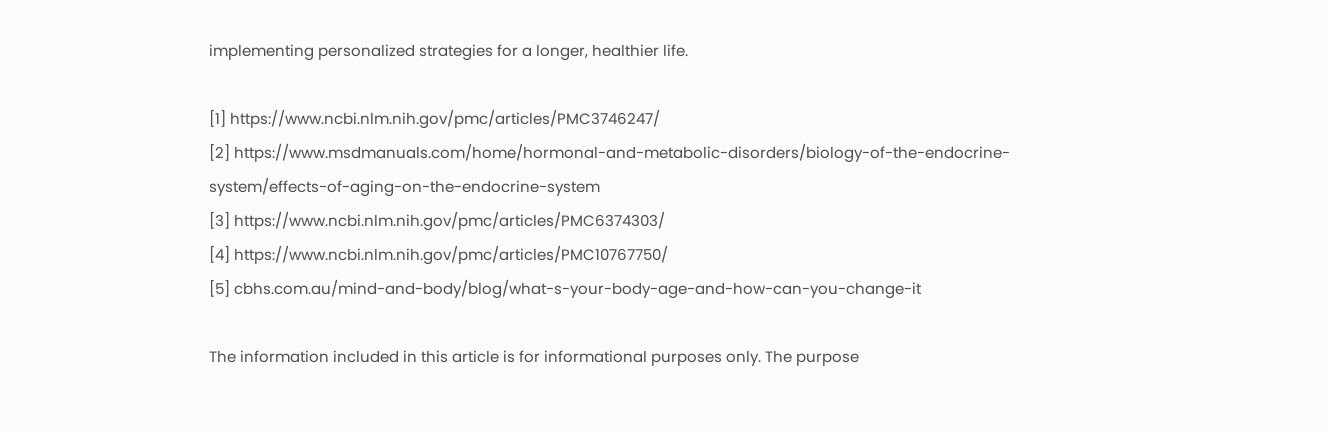implementing personalized strategies for a longer, healthier life.

[1] https://www.ncbi.nlm.nih.gov/pmc/articles/PMC3746247/
[2] https://www.msdmanuals.com/home/hormonal-and-metabolic-disorders/biology-of-the-endocrine-system/effects-of-aging-on-the-endocrine-system
[3] https://www.ncbi.nlm.nih.gov/pmc/articles/PMC6374303/
[4] https://www.ncbi.nlm.nih.gov/pmc/articles/PMC10767750/
[5] cbhs.com.au/mind-and-body/blog/what-s-your-body-age-and-how-can-you-change-it

The information included in this article is for informational purposes only. The purpose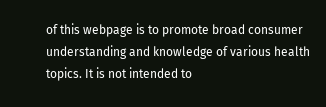of this webpage is to promote broad consumer understanding and knowledge of various health topics. It is not intended to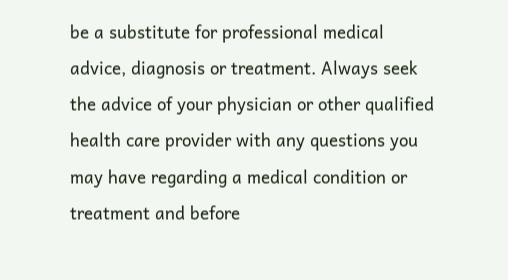be a substitute for professional medical advice, diagnosis or treatment. Always seek the advice of your physician or other qualified health care provider with any questions you may have regarding a medical condition or treatment and before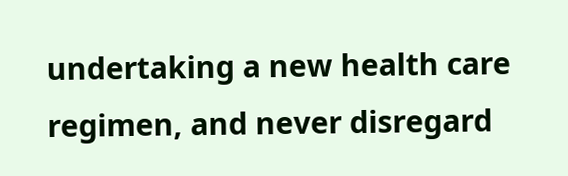undertaking a new health care regimen, and never disregard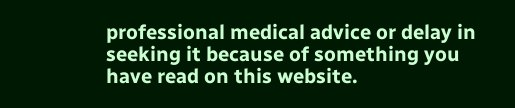professional medical advice or delay in seeking it because of something you have read on this website.